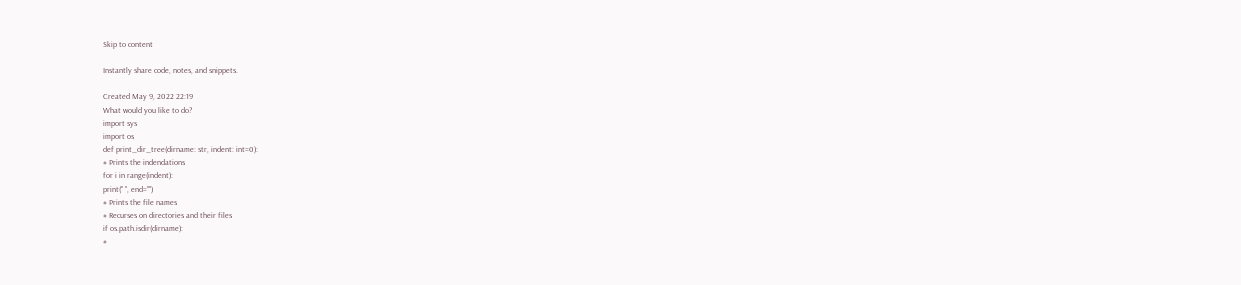Skip to content

Instantly share code, notes, and snippets.

Created May 9, 2022 22:19
What would you like to do?
import sys
import os
def print_dir_tree(dirname: str, indent: int=0):
# Prints the indendations
for i in range(indent):
print(" ", end="")
# Prints the file names
# Recurses on directories and their files
if os.path.isdir(dirname):
#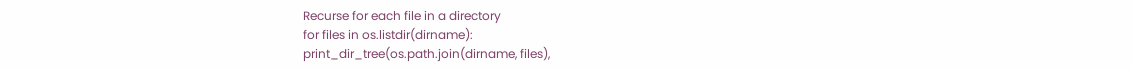Recurse for each file in a directory
for files in os.listdir(dirname):
print_dir_tree(os.path.join(dirname, files),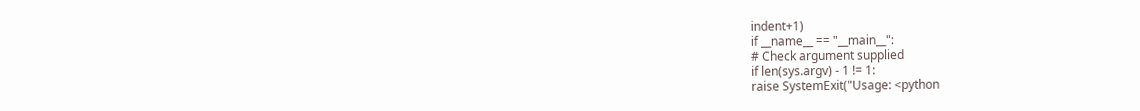indent+1)
if __name__ == "__main__":
# Check argument supplied
if len(sys.argv) - 1 != 1:
raise SystemExit("Usage: <python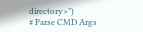directory>")
# Parse CMD Args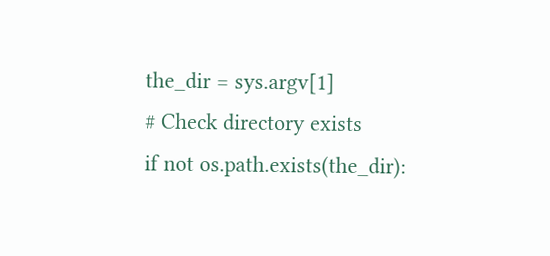the_dir = sys.argv[1]
# Check directory exists
if not os.path.exists(the_dir):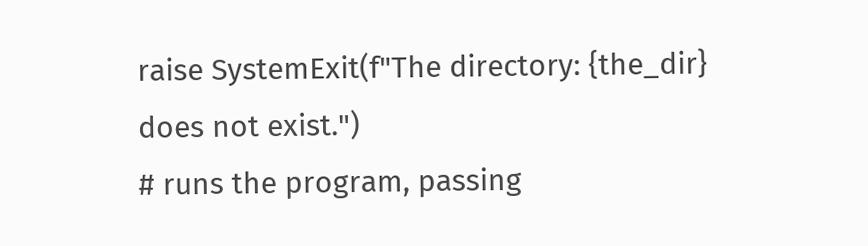raise SystemExit(f"The directory: {the_dir} does not exist.")
# runs the program, passing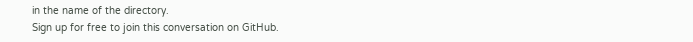in the name of the directory.
Sign up for free to join this conversation on GitHub.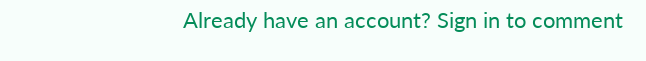Already have an account? Sign in to comment